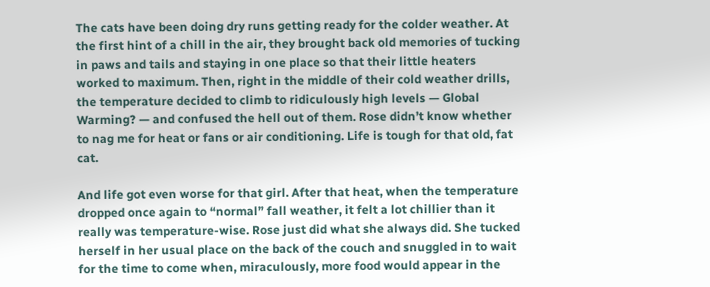The cats have been doing dry runs getting ready for the colder weather. At the first hint of a chill in the air, they brought back old memories of tucking in paws and tails and staying in one place so that their little heaters worked to maximum. Then, right in the middle of their cold weather drills, the temperature decided to climb to ridiculously high levels — Global Warming? — and confused the hell out of them. Rose didn’t know whether to nag me for heat or fans or air conditioning. Life is tough for that old, fat cat.

And life got even worse for that girl. After that heat, when the temperature dropped once again to “normal” fall weather, it felt a lot chillier than it really was temperature-wise. Rose just did what she always did. She tucked herself in her usual place on the back of the couch and snuggled in to wait for the time to come when, miraculously, more food would appear in the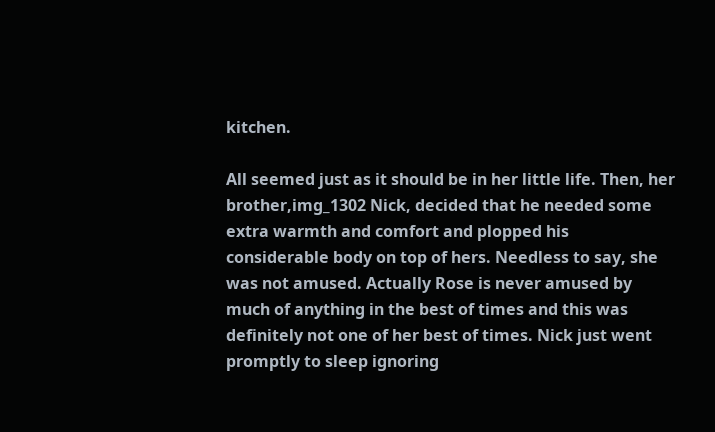kitchen.

All seemed just as it should be in her little life. Then, her brother,img_1302 Nick, decided that he needed some extra warmth and comfort and plopped his considerable body on top of hers. Needless to say, she was not amused. Actually Rose is never amused by much of anything in the best of times and this was definitely not one of her best of times. Nick just went promptly to sleep ignoring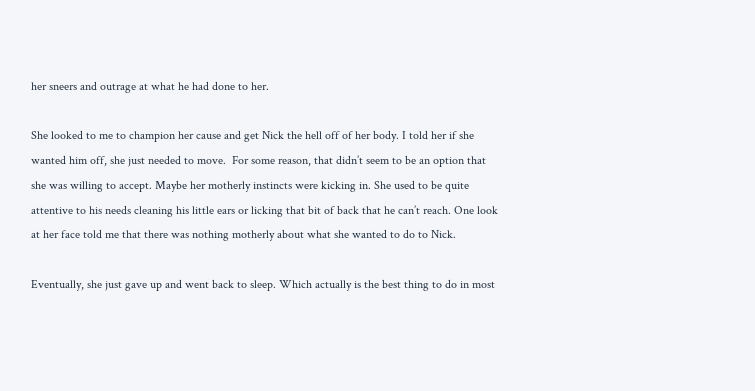her sneers and outrage at what he had done to her.

She looked to me to champion her cause and get Nick the hell off of her body. I told her if she wanted him off, she just needed to move.  For some reason, that didn’t seem to be an option that she was willing to accept. Maybe her motherly instincts were kicking in. She used to be quite attentive to his needs cleaning his little ears or licking that bit of back that he can’t reach. One look at her face told me that there was nothing motherly about what she wanted to do to Nick.

Eventually, she just gave up and went back to sleep. Which actually is the best thing to do in most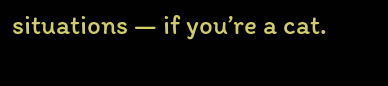situations — if you’re a cat.